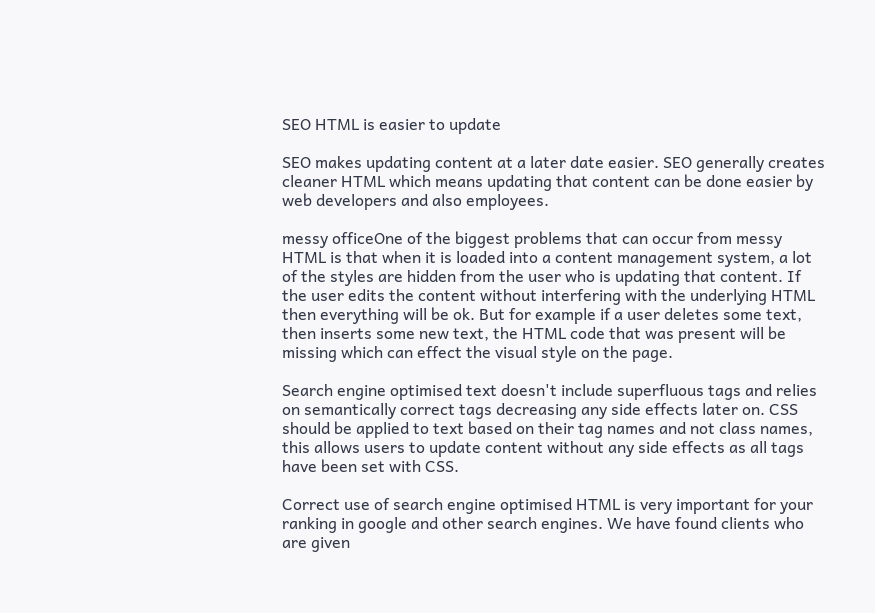SEO HTML is easier to update

SEO makes updating content at a later date easier. SEO generally creates cleaner HTML which means updating that content can be done easier by web developers and also employees.

messy officeOne of the biggest problems that can occur from messy HTML is that when it is loaded into a content management system, a lot of the styles are hidden from the user who is updating that content. If the user edits the content without interfering with the underlying HTML then everything will be ok. But for example if a user deletes some text, then inserts some new text, the HTML code that was present will be missing which can effect the visual style on the page.

Search engine optimised text doesn't include superfluous tags and relies on semantically correct tags decreasing any side effects later on. CSS should be applied to text based on their tag names and not class names, this allows users to update content without any side effects as all tags have been set with CSS.

Correct use of search engine optimised HTML is very important for your ranking in google and other search engines. We have found clients who are given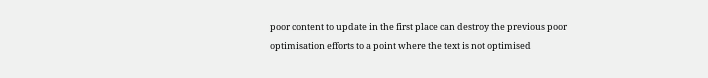poor content to update in the first place can destroy the previous poor optimisation efforts to a point where the text is not optimised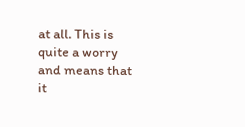at all. This is quite a worry and means that it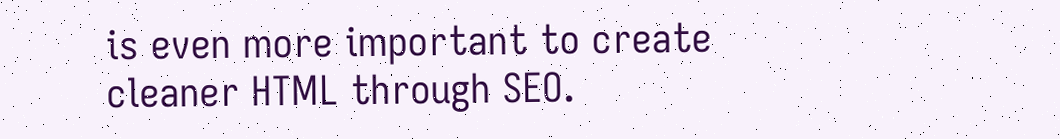is even more important to create cleaner HTML through SEO.